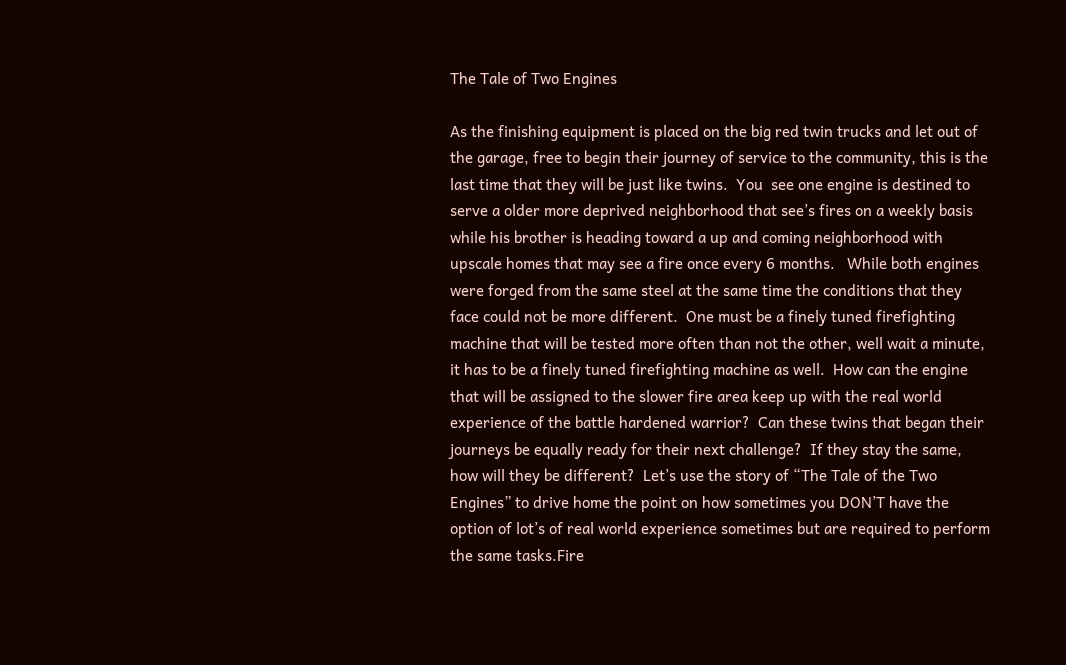The Tale of Two Engines

As the finishing equipment is placed on the big red twin trucks and let out of the garage, free to begin their journey of service to the community, this is the last time that they will be just like twins.  You  see one engine is destined to serve a older more deprived neighborhood that see’s fires on a weekly basis  while his brother is heading toward a up and coming neighborhood with upscale homes that may see a fire once every 6 months.   While both engines were forged from the same steel at the same time the conditions that they face could not be more different.  One must be a finely tuned firefighting machine that will be tested more often than not the other, well wait a minute, it has to be a finely tuned firefighting machine as well.  How can the engine that will be assigned to the slower fire area keep up with the real world experience of the battle hardened warrior?  Can these twins that began their journeys be equally ready for their next challenge?  If they stay the same, how will they be different?  Let’s use the story of “The Tale of the Two Engines” to drive home the point on how sometimes you DON’T have the option of lot’s of real world experience sometimes but are required to perform the same tasks.Fire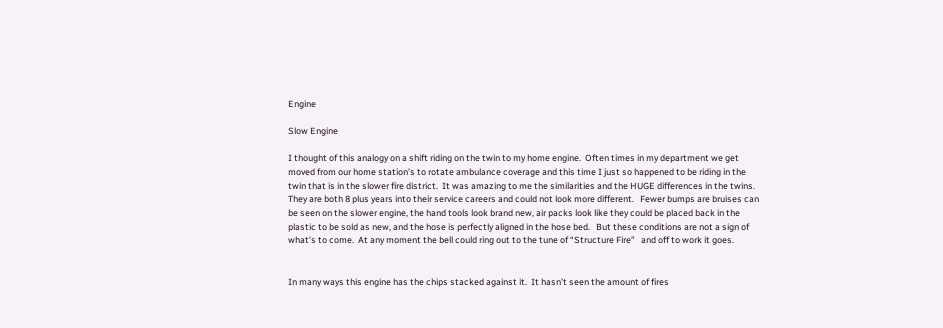Engine

Slow Engine

I thought of this analogy on a shift riding on the twin to my home engine.  Often times in my department we get moved from our home station’s to rotate ambulance coverage and this time I just so happened to be riding in the twin that is in the slower fire district.  It was amazing to me the similarities and the HUGE differences in the twins.   They are both 8 plus years into their service careers and could not look more different.   Fewer bumps are bruises can be seen on the slower engine, the hand tools look brand new, air packs look like they could be placed back in the plastic to be sold as new, and the hose is perfectly aligned in the hose bed.   But these conditions are not a sign of what’s to come.  At any moment the bell could ring out to the tune of “Structure Fire”   and off to work it goes.


In many ways this engine has the chips stacked against it.  It hasn’t seen the amount of fires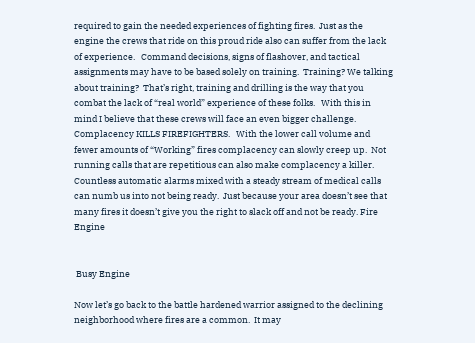required to gain the needed experiences of fighting fires.  Just as the engine the crews that ride on this proud ride also can suffer from the lack of experience.   Command decisions, signs of flashover, and tactical assignments may have to be based solely on training.  Training? We talking about training?  That’s right, training and drilling is the way that you combat the lack of “real world” experience of these folks.   With this in mind I believe that these crews will face an even bigger challenge.  Complacency KILLS FIREFIGHTERS.   With the lower call volume and fewer amounts of “Working” fires complacency can slowly creep up.  Not running calls that are repetitious can also make complacency a killer. Countless automatic alarms mixed with a steady stream of medical calls can numb us into not being ready.  Just because your area doesn’t see that many fires it doesn’t give you the right to slack off and not be ready. Fire Engine


 Busy Engine

Now let’s go back to the battle hardened warrior assigned to the declining neighborhood where fires are a common.  It may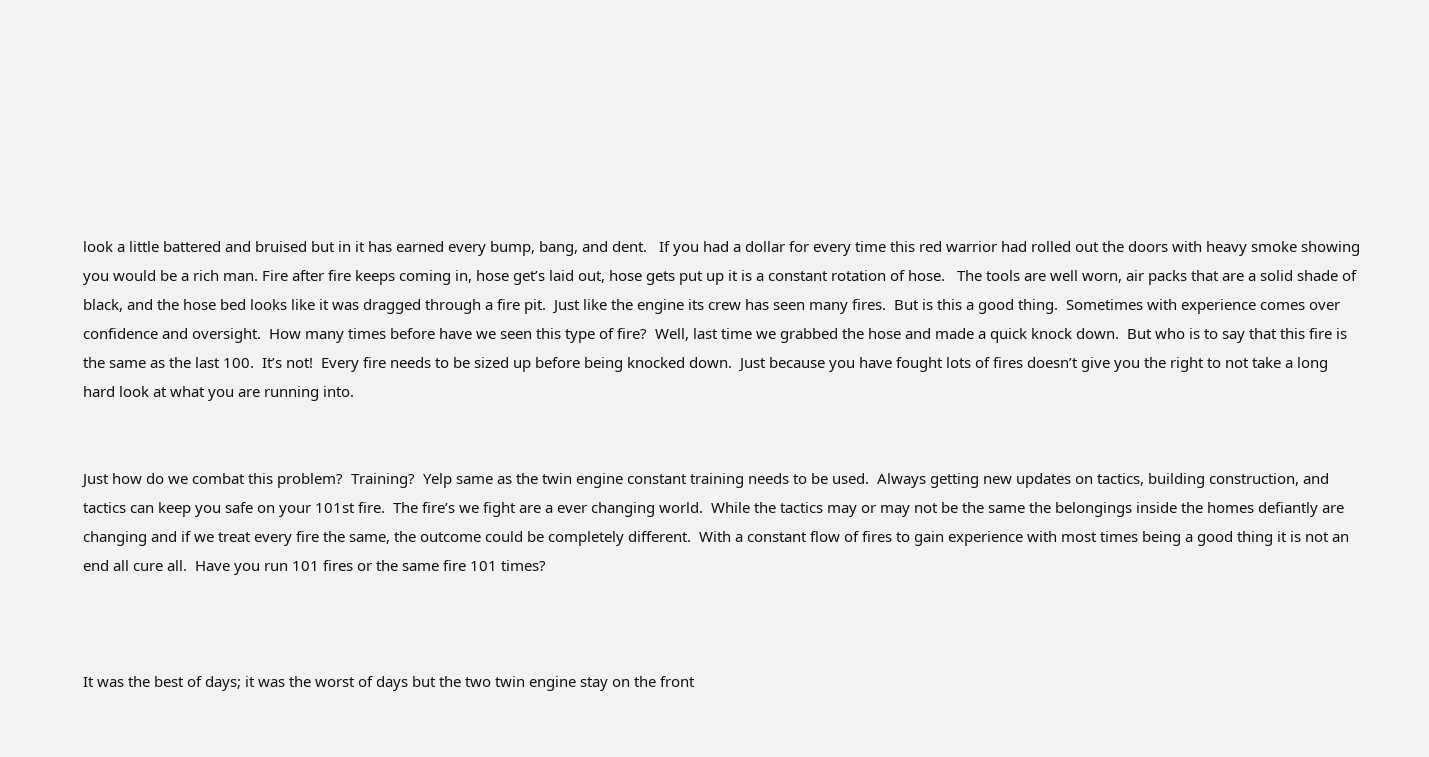look a little battered and bruised but in it has earned every bump, bang, and dent.   If you had a dollar for every time this red warrior had rolled out the doors with heavy smoke showing you would be a rich man. Fire after fire keeps coming in, hose get’s laid out, hose gets put up it is a constant rotation of hose.   The tools are well worn, air packs that are a solid shade of black, and the hose bed looks like it was dragged through a fire pit.  Just like the engine its crew has seen many fires.  But is this a good thing.  Sometimes with experience comes over confidence and oversight.  How many times before have we seen this type of fire?  Well, last time we grabbed the hose and made a quick knock down.  But who is to say that this fire is the same as the last 100.  It’s not!  Every fire needs to be sized up before being knocked down.  Just because you have fought lots of fires doesn’t give you the right to not take a long hard look at what you are running into.


Just how do we combat this problem?  Training?  Yelp same as the twin engine constant training needs to be used.  Always getting new updates on tactics, building construction, and tactics can keep you safe on your 101st fire.  The fire’s we fight are a ever changing world.  While the tactics may or may not be the same the belongings inside the homes defiantly are changing and if we treat every fire the same, the outcome could be completely different.  With a constant flow of fires to gain experience with most times being a good thing it is not an end all cure all.  Have you run 101 fires or the same fire 101 times?



It was the best of days; it was the worst of days but the two twin engine stay on the front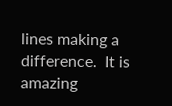lines making a difference.  It is amazing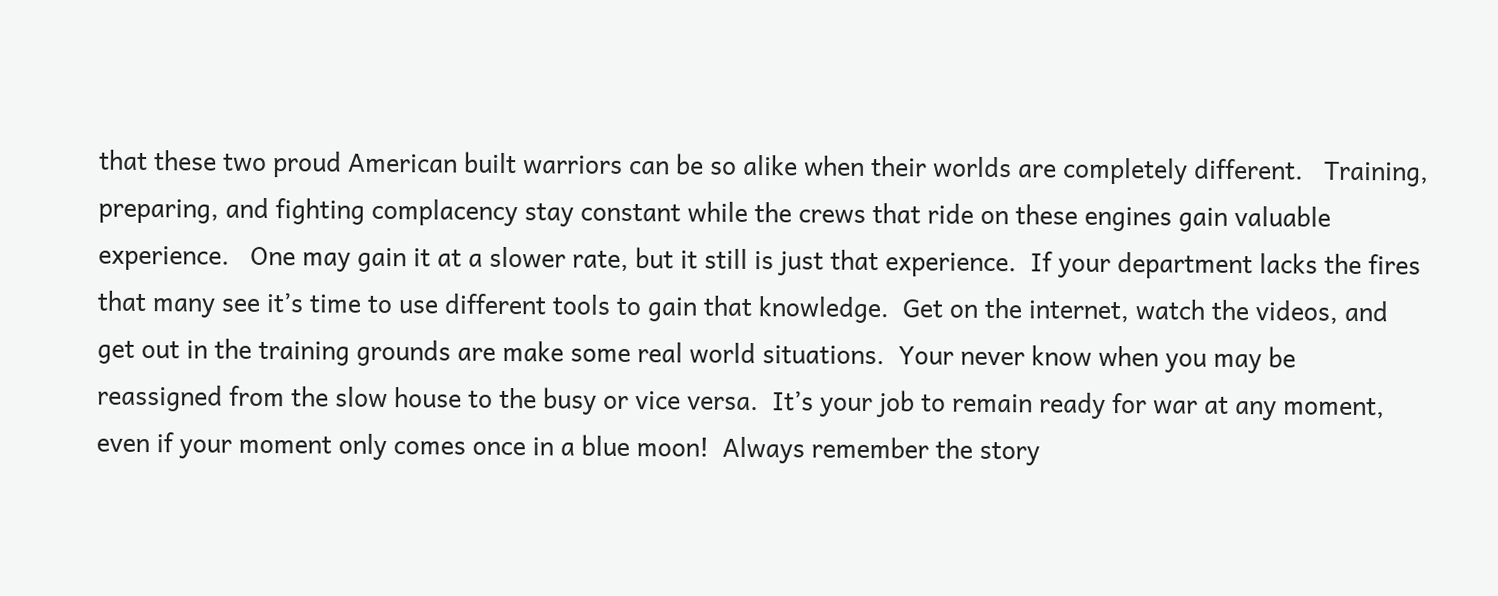that these two proud American built warriors can be so alike when their worlds are completely different.   Training, preparing, and fighting complacency stay constant while the crews that ride on these engines gain valuable experience.   One may gain it at a slower rate, but it still is just that experience.  If your department lacks the fires that many see it’s time to use different tools to gain that knowledge.  Get on the internet, watch the videos, and get out in the training grounds are make some real world situations.  Your never know when you may be reassigned from the slow house to the busy or vice versa.  It’s your job to remain ready for war at any moment, even if your moment only comes once in a blue moon!  Always remember the story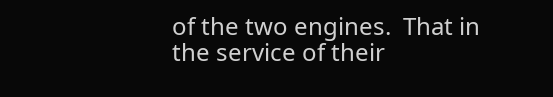of the two engines.  That in the service of their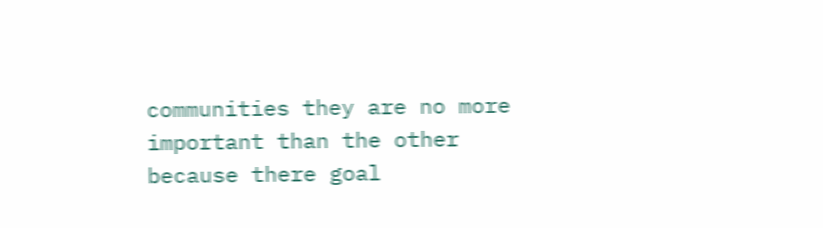communities they are no more important than the other because there goal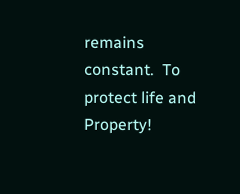remains constant.  To protect life and Property!